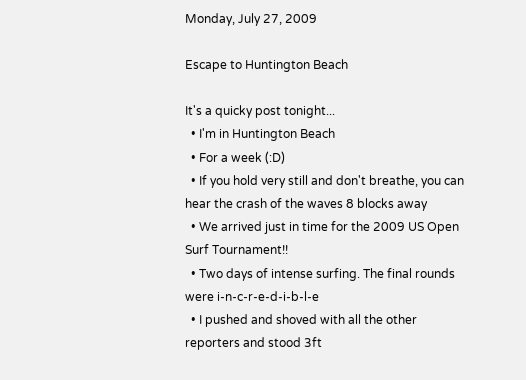Monday, July 27, 2009

Escape to Huntington Beach

It's a quicky post tonight...
  • I'm in Huntington Beach
  • For a week (:D)
  • If you hold very still and don't breathe, you can hear the crash of the waves 8 blocks away
  • We arrived just in time for the 2009 US Open Surf Tournament!!
  • Two days of intense surfing. The final rounds were i-n-c-r-e-d-i-b-l-e
  • I pushed and shoved with all the other reporters and stood 3ft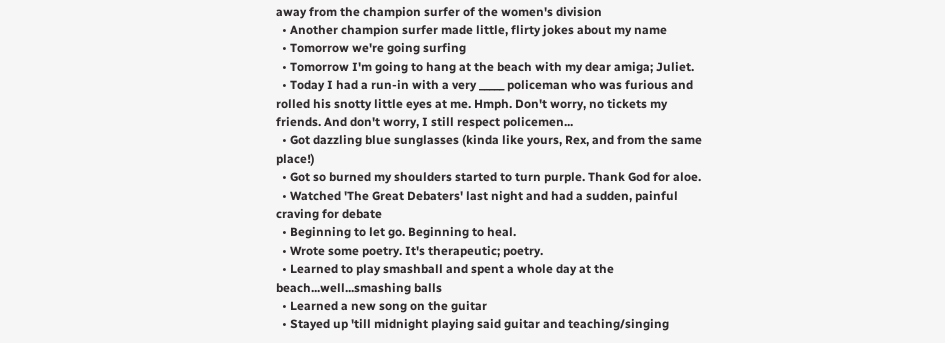away from the champion surfer of the women's division
  • Another champion surfer made little, flirty jokes about my name
  • Tomorrow we're going surfing
  • Tomorrow I'm going to hang at the beach with my dear amiga; Juliet.
  • Today I had a run-in with a very _____ policeman who was furious and rolled his snotty little eyes at me. Hmph. Don't worry, no tickets my friends. And don't worry, I still respect policemen...
  • Got dazzling blue sunglasses (kinda like yours, Rex, and from the same place!)
  • Got so burned my shoulders started to turn purple. Thank God for aloe.
  • Watched 'The Great Debaters' last night and had a sudden, painful craving for debate
  • Beginning to let go. Beginning to heal.
  • Wrote some poetry. It's therapeutic; poetry.
  • Learned to play smashball and spent a whole day at the beach...well...smashing balls
  • Learned a new song on the guitar
  • Stayed up 'till midnight playing said guitar and teaching/singing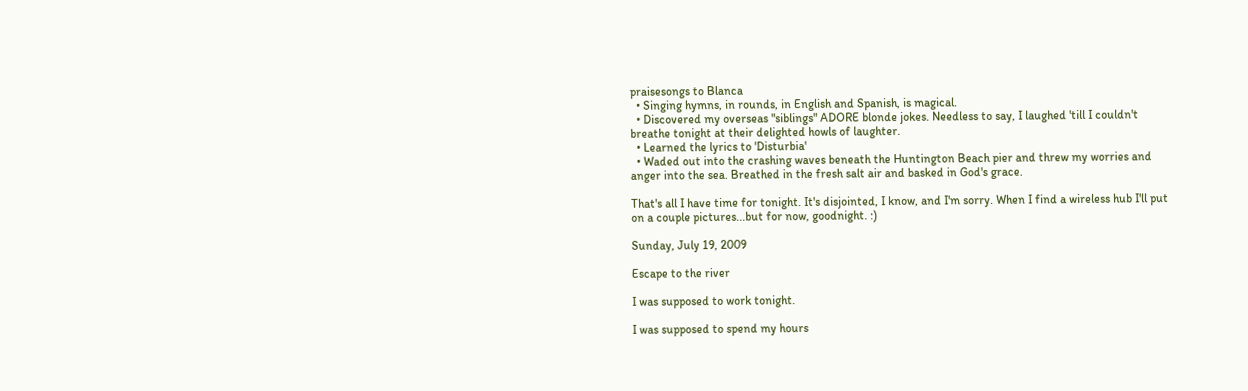praisesongs to Blanca
  • Singing hymns, in rounds, in English and Spanish, is magical.
  • Discovered my overseas "siblings" ADORE blonde jokes. Needless to say, I laughed 'till I couldn't breathe tonight at their delighted howls of laughter.
  • Learned the lyrics to 'Disturbia'
  • Waded out into the crashing waves beneath the Huntington Beach pier and threw my worries and anger into the sea. Breathed in the fresh salt air and basked in God's grace.

That's all I have time for tonight. It's disjointed, I know, and I'm sorry. When I find a wireless hub I'll put on a couple pictures...but for now, goodnight. :)

Sunday, July 19, 2009

Escape to the river

I was supposed to work tonight.

I was supposed to spend my hours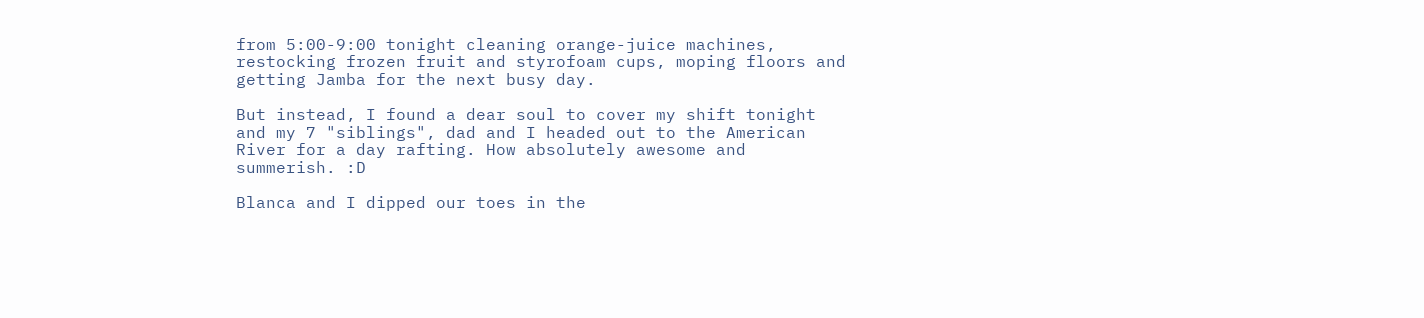from 5:00-9:00 tonight cleaning orange-juice machines, restocking frozen fruit and styrofoam cups, moping floors and getting Jamba for the next busy day.

But instead, I found a dear soul to cover my shift tonight and my 7 "siblings", dad and I headed out to the American River for a day rafting. How absolutely awesome and summerish. :D

Blanca and I dipped our toes in the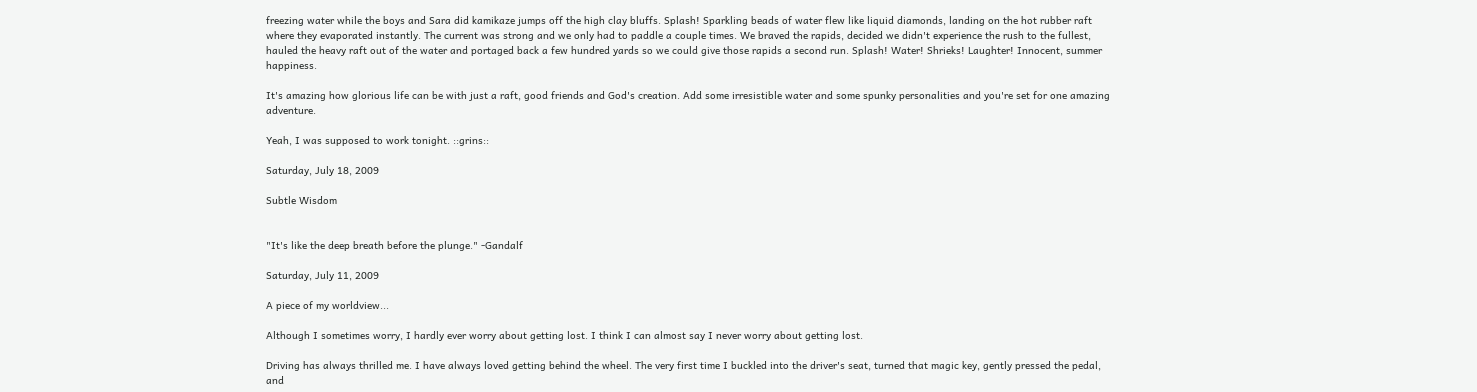freezing water while the boys and Sara did kamikaze jumps off the high clay bluffs. Splash! Sparkling beads of water flew like liquid diamonds, landing on the hot rubber raft where they evaporated instantly. The current was strong and we only had to paddle a couple times. We braved the rapids, decided we didn't experience the rush to the fullest, hauled the heavy raft out of the water and portaged back a few hundred yards so we could give those rapids a second run. Splash! Water! Shrieks! Laughter! Innocent, summer happiness.

It's amazing how glorious life can be with just a raft, good friends and God's creation. Add some irresistible water and some spunky personalities and you're set for one amazing adventure.

Yeah, I was supposed to work tonight. ::grins::

Saturday, July 18, 2009

Subtle Wisdom


"It's like the deep breath before the plunge." -Gandalf

Saturday, July 11, 2009

A piece of my worldview...

Although I sometimes worry, I hardly ever worry about getting lost. I think I can almost say I never worry about getting lost.

Driving has always thrilled me. I have always loved getting behind the wheel. The very first time I buckled into the driver's seat, turned that magic key, gently pressed the pedal, and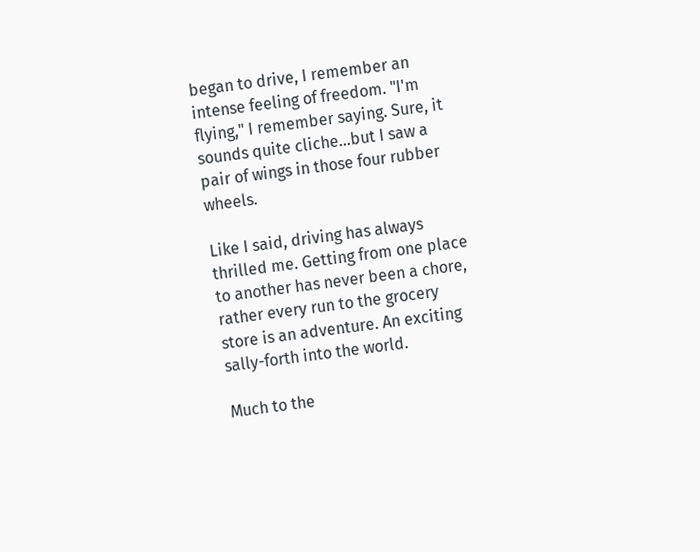began to drive, I remember an intense feeling of freedom. "I'm flying," I remember saying. Sure, it sounds quite cliche...but I saw a pair of wings in those four rubber wheels.

Like I said, driving has always thrilled me. Getting from one place to another has never been a chore, rather every run to the grocery store is an adventure. An exciting sally-forth into the world.

Much to the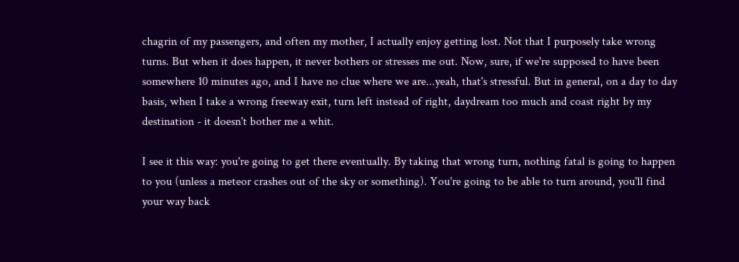chagrin of my passengers, and often my mother, I actually enjoy getting lost. Not that I purposely take wrong turns. But when it does happen, it never bothers or stresses me out. Now, sure, if we're supposed to have been somewhere 10 minutes ago, and I have no clue where we are...yeah, that's stressful. But in general, on a day to day basis, when I take a wrong freeway exit, turn left instead of right, daydream too much and coast right by my destination - it doesn't bother me a whit.

I see it this way: you're going to get there eventually. By taking that wrong turn, nothing fatal is going to happen to you (unless a meteor crashes out of the sky or something). You're going to be able to turn around, you'll find your way back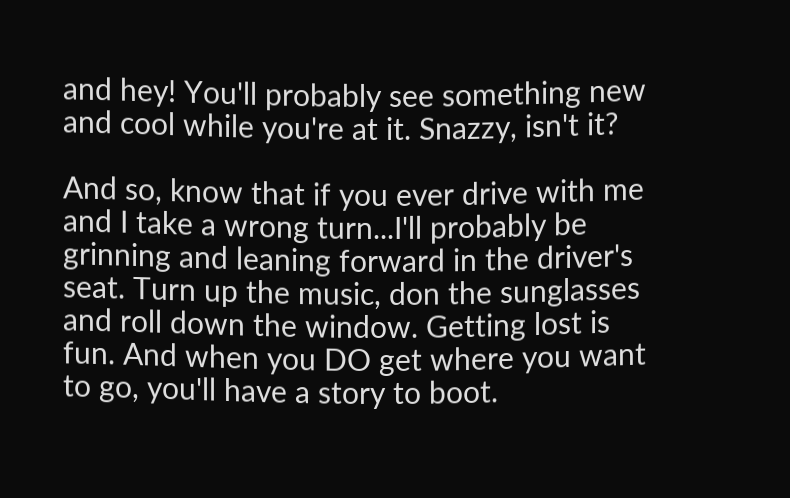and hey! You'll probably see something new and cool while you're at it. Snazzy, isn't it?

And so, know that if you ever drive with me and I take a wrong turn...I'll probably be grinning and leaning forward in the driver's seat. Turn up the music, don the sunglasses and roll down the window. Getting lost is fun. And when you DO get where you want to go, you'll have a story to boot.